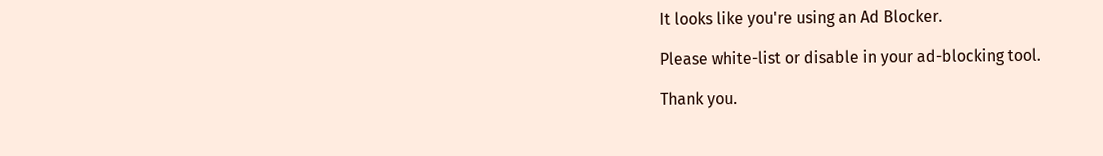It looks like you're using an Ad Blocker.

Please white-list or disable in your ad-blocking tool.

Thank you.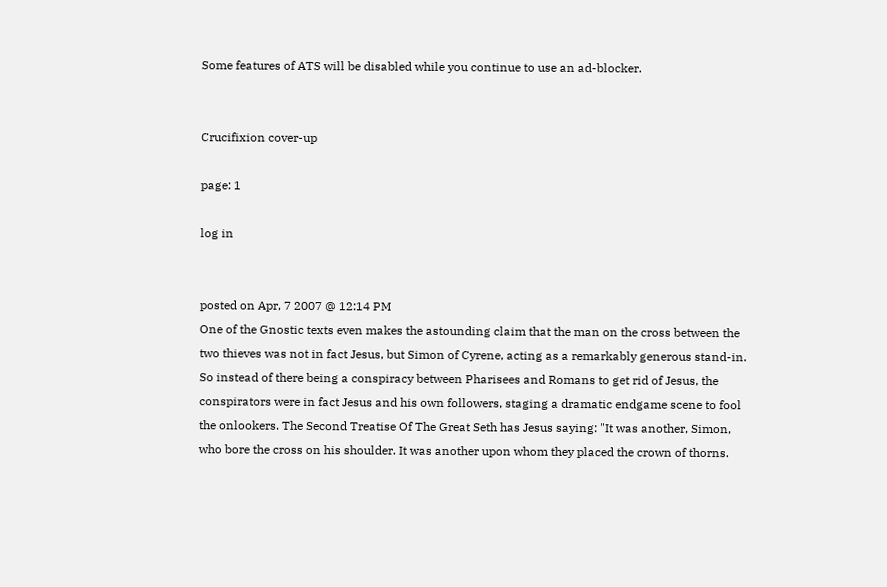Some features of ATS will be disabled while you continue to use an ad-blocker.


Crucifixion cover-up

page: 1

log in


posted on Apr, 7 2007 @ 12:14 PM
One of the Gnostic texts even makes the astounding claim that the man on the cross between the two thieves was not in fact Jesus, but Simon of Cyrene, acting as a remarkably generous stand-in. So instead of there being a conspiracy between Pharisees and Romans to get rid of Jesus, the conspirators were in fact Jesus and his own followers, staging a dramatic endgame scene to fool the onlookers. The Second Treatise Of The Great Seth has Jesus saying: "It was another, Simon, who bore the cross on his shoulder. It was another upon whom they placed the crown of thorns.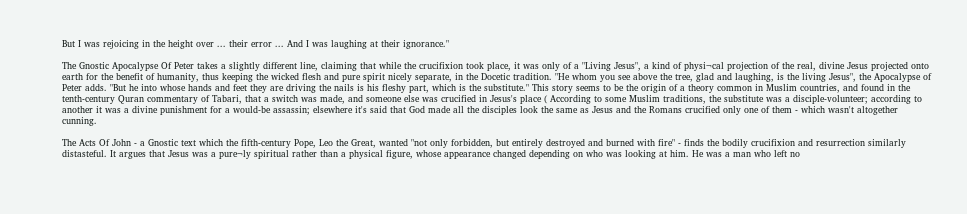But I was rejoicing in the height over ... their error ... And I was laughing at their ignorance."

The Gnostic Apocalypse Of Peter takes a slightly different line, claiming that while the crucifixion took place, it was only of a "Living Jesus", a kind of physi¬cal projection of the real, divine Jesus projected onto earth for the benefit of humanity, thus keeping the wicked flesh and pure spirit nicely separate, in the Docetic tradition. "He whom you see above the tree, glad and laughing, is the living Jesus", the Apocalypse of Peter adds. "But he into whose hands and feet they are driving the nails is his fleshy part, which is the substitute." This story seems to be the origin of a theory common in Muslim countries, and found in the tenth-century Quran commentary of Tabari, that a switch was made, and someone else was crucified in Jesus's place ( According to some Muslim traditions, the substitute was a disciple-volunteer; according to another it was a divine punishment for a would-be assassin; elsewhere it's said that God made all the disciples look the same as Jesus and the Romans crucified only one of them - which wasn't altogether cunning.

The Acts Of John - a Gnostic text which the fifth-century Pope, Leo the Great, wanted "not only forbidden, but entirely destroyed and burned with fire" - finds the bodily crucifixion and resurrection similarly distasteful. It argues that Jesus was a pure¬ly spiritual rather than a physical figure, whose appearance changed depending on who was looking at him. He was a man who left no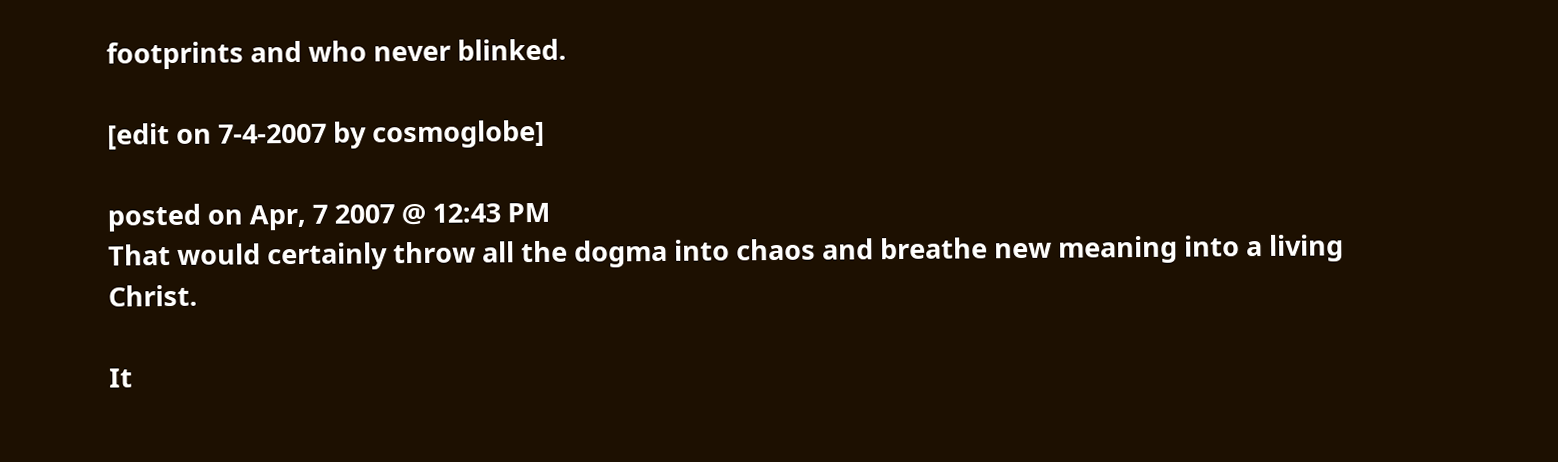footprints and who never blinked.

[edit on 7-4-2007 by cosmoglobe]

posted on Apr, 7 2007 @ 12:43 PM
That would certainly throw all the dogma into chaos and breathe new meaning into a living Christ.

It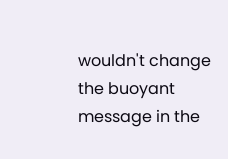wouldn't change the buoyant message in the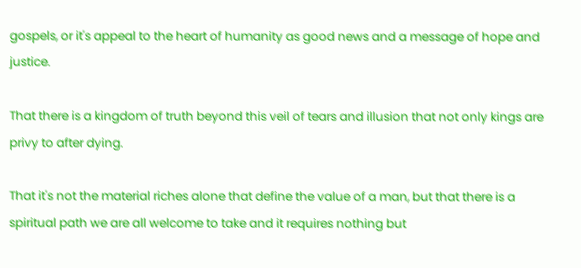gospels, or it's appeal to the heart of humanity as good news and a message of hope and justice.

That there is a kingdom of truth beyond this veil of tears and illusion that not only kings are privy to after dying.

That it's not the material riches alone that define the value of a man, but that there is a spiritual path we are all welcome to take and it requires nothing but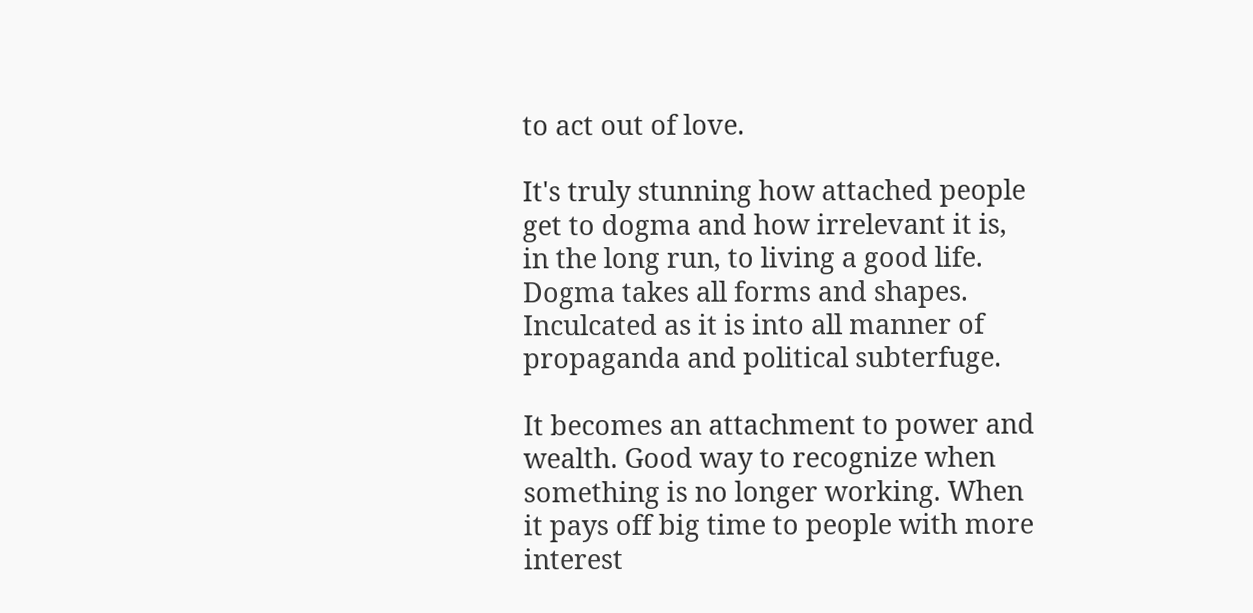to act out of love.

It's truly stunning how attached people get to dogma and how irrelevant it is, in the long run, to living a good life. Dogma takes all forms and shapes. Inculcated as it is into all manner of propaganda and political subterfuge.

It becomes an attachment to power and wealth. Good way to recognize when something is no longer working. When it pays off big time to people with more interest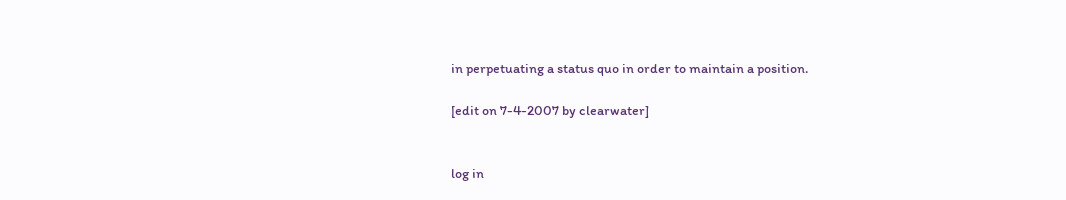in perpetuating a status quo in order to maintain a position.

[edit on 7-4-2007 by clearwater]


log in